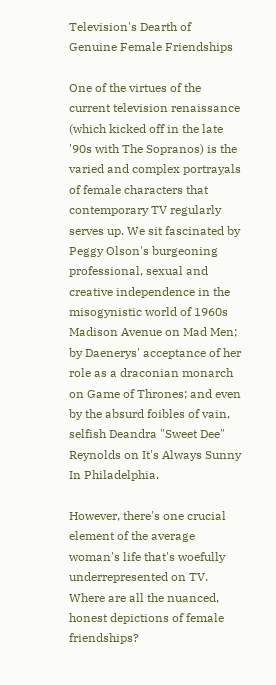Television's Dearth of Genuine Female Friendships

One of the virtues of the current television renaissance (which kicked off in the late '90s with The Sopranos) is the varied and complex portrayals of female characters that contemporary TV regularly serves up. We sit fascinated by Peggy Olson's burgeoning professional, sexual and creative independence in the misogynistic world of 1960s Madison Avenue on Mad Men; by Daenerys' acceptance of her role as a draconian monarch on Game of Thrones; and even by the absurd foibles of vain, selfish Deandra "Sweet Dee" Reynolds on It's Always Sunny In Philadelphia.

However, there's one crucial element of the average woman's life that's woefully underrepresented on TV. Where are all the nuanced, honest depictions of female friendships?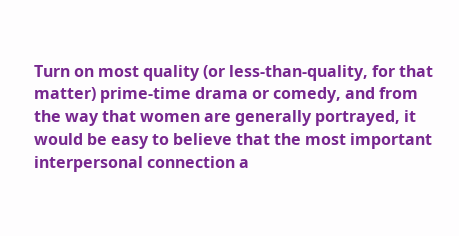Turn on most quality (or less-than-quality, for that matter) prime-time drama or comedy, and from the way that women are generally portrayed, it would be easy to believe that the most important interpersonal connection a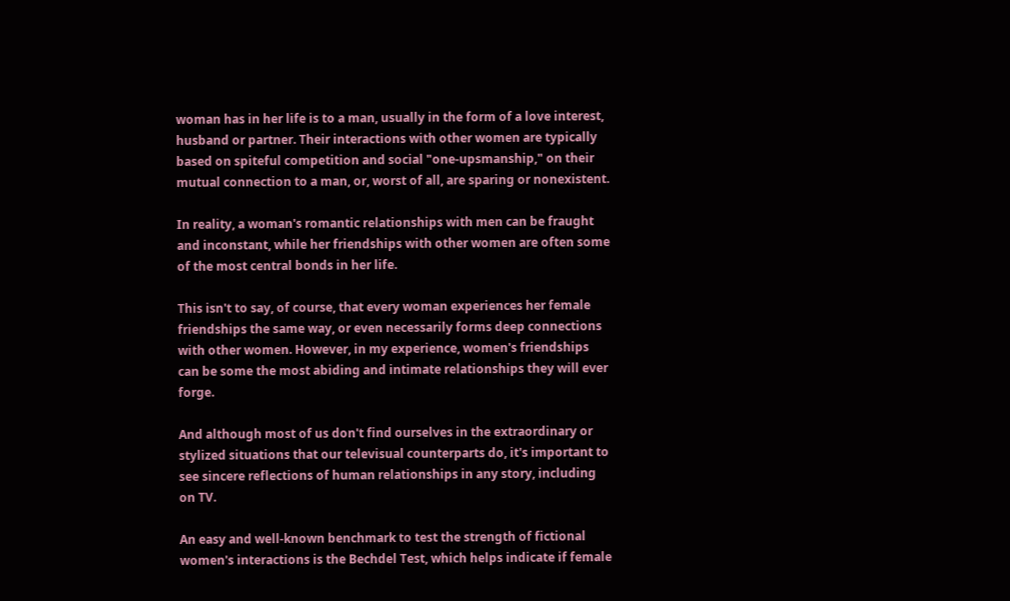woman has in her life is to a man, usually in the form of a love interest, husband or partner. Their interactions with other women are typically based on spiteful competition and social "one-upsmanship," on their mutual connection to a man, or, worst of all, are sparing or nonexistent.

In reality, a woman's romantic relationships with men can be fraught and inconstant, while her friendships with other women are often some of the most central bonds in her life.

This isn't to say, of course, that every woman experiences her female friendships the same way, or even necessarily forms deep connections with other women. However, in my experience, women's friendships can be some the most abiding and intimate relationships they will ever forge.

And although most of us don't find ourselves in the extraordinary or stylized situations that our televisual counterparts do, it's important to see sincere reflections of human relationships in any story, including on TV.

An easy and well-known benchmark to test the strength of fictional women's interactions is the Bechdel Test, which helps indicate if female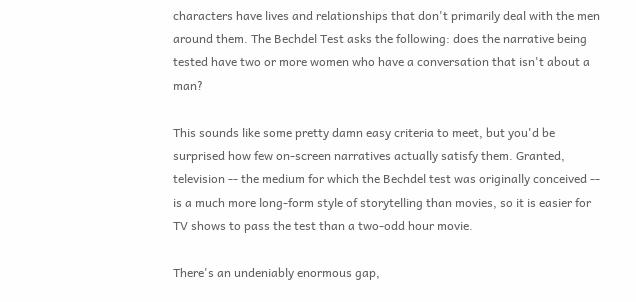characters have lives and relationships that don't primarily deal with the men around them. The Bechdel Test asks the following: does the narrative being tested have two or more women who have a conversation that isn't about a man?

This sounds like some pretty damn easy criteria to meet, but you'd be surprised how few on-screen narratives actually satisfy them. Granted, television -- the medium for which the Bechdel test was originally conceived -- is a much more long-form style of storytelling than movies, so it is easier for TV shows to pass the test than a two-odd hour movie.

There's an undeniably enormous gap,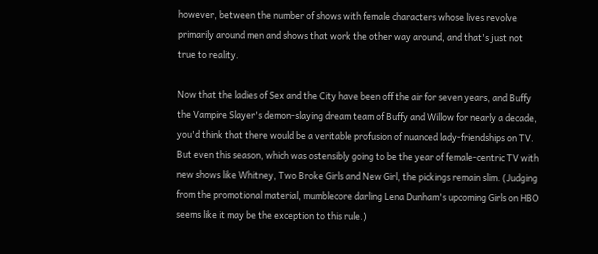however, between the number of shows with female characters whose lives revolve primarily around men and shows that work the other way around, and that's just not true to reality.

Now that the ladies of Sex and the City have been off the air for seven years, and Buffy the Vampire Slayer's demon-slaying dream team of Buffy and Willow for nearly a decade, you'd think that there would be a veritable profusion of nuanced lady-friendships on TV. But even this season, which was ostensibly going to be the year of female-centric TV with new shows like Whitney, Two Broke Girls and New Girl, the pickings remain slim. (Judging from the promotional material, mumblecore darling Lena Dunham's upcoming Girls on HBO seems like it may be the exception to this rule.)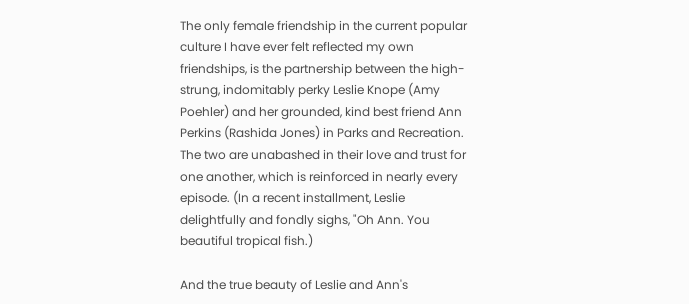The only female friendship in the current popular culture I have ever felt reflected my own friendships, is the partnership between the high-strung, indomitably perky Leslie Knope (Amy Poehler) and her grounded, kind best friend Ann Perkins (Rashida Jones) in Parks and Recreation. The two are unabashed in their love and trust for one another, which is reinforced in nearly every episode. (In a recent installment, Leslie delightfully and fondly sighs, "Oh Ann. You beautiful tropical fish.)

And the true beauty of Leslie and Ann's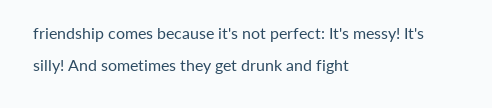friendship comes because it's not perfect: It's messy! It's silly! And sometimes they get drunk and fight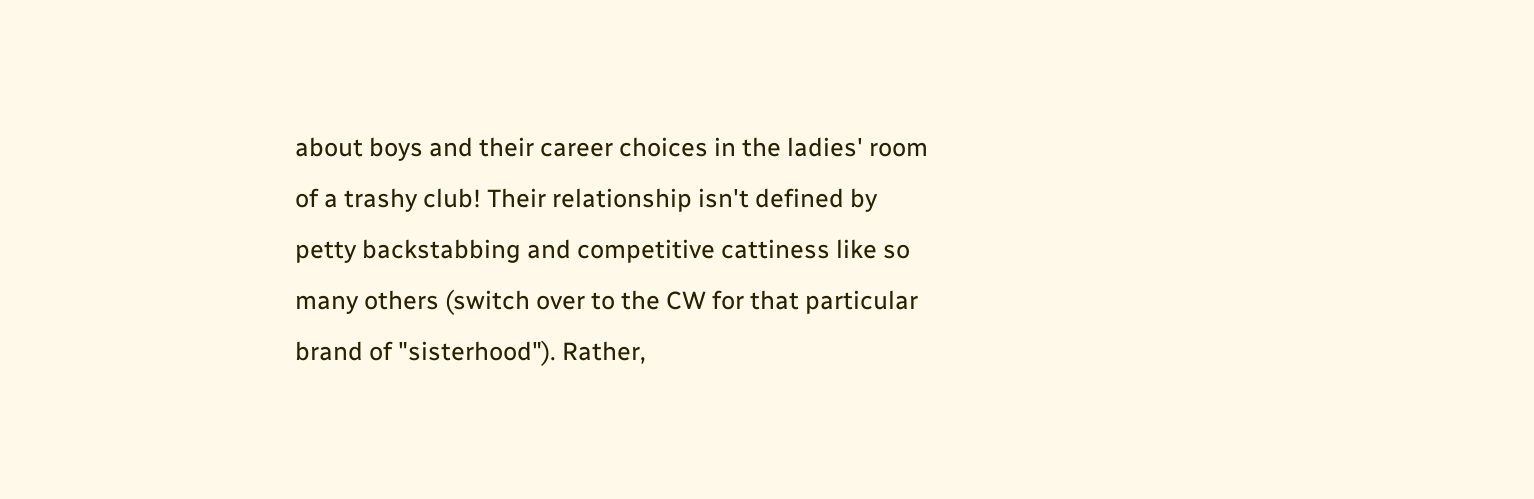about boys and their career choices in the ladies' room of a trashy club! Their relationship isn't defined by petty backstabbing and competitive cattiness like so many others (switch over to the CW for that particular brand of "sisterhood"). Rather,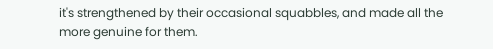it's strengthened by their occasional squabbles, and made all the more genuine for them.